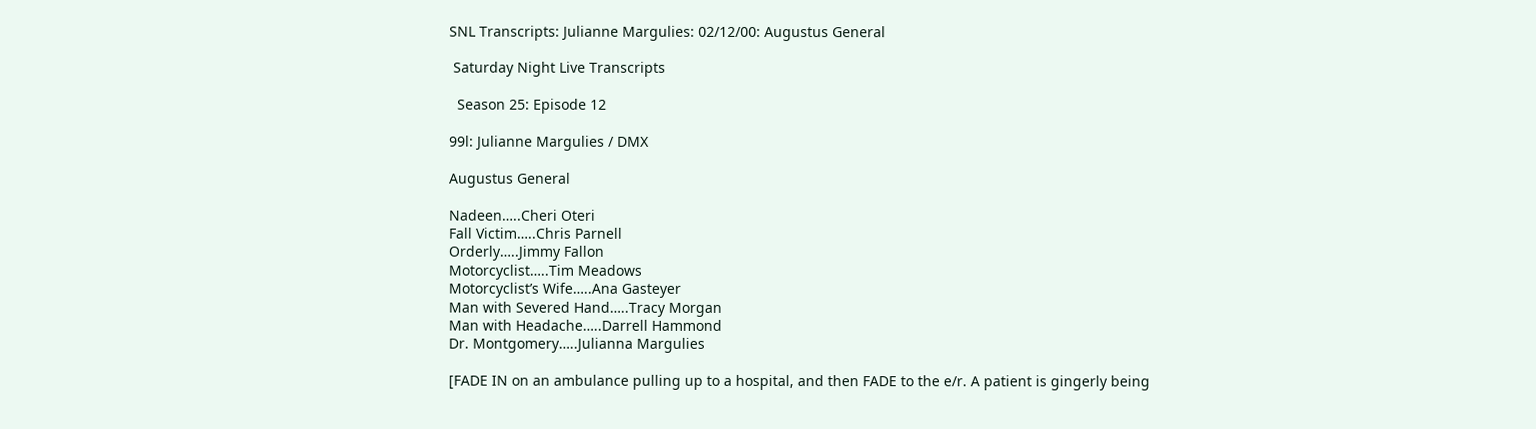SNL Transcripts: Julianne Margulies: 02/12/00: Augustus General

 Saturday Night Live Transcripts

  Season 25: Episode 12

99l: Julianne Margulies / DMX

Augustus General

Nadeen…..Cheri Oteri
Fall Victim…..Chris Parnell
Orderly…..Jimmy Fallon
Motorcyclist…..Tim Meadows
Motorcyclist’s Wife…..Ana Gasteyer
Man with Severed Hand…..Tracy Morgan
Man with Headache…..Darrell Hammond
Dr. Montgomery…..Julianna Margulies

[FADE IN on an ambulance pulling up to a hospital, and then FADE to the e/r. A patient is gingerly being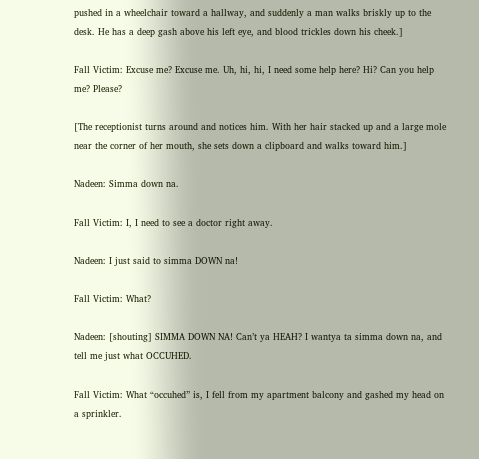pushed in a wheelchair toward a hallway, and suddenly a man walks briskly up to the desk. He has a deep gash above his left eye, and blood trickles down his cheek.]

Fall Victim: Excuse me? Excuse me. Uh, hi, hi, I need some help here? Hi? Can you help me? Please?

[The receptionist turns around and notices him. With her hair stacked up and a large mole near the corner of her mouth, she sets down a clipboard and walks toward him.]

Nadeen: Simma down na.

Fall Victim: I, I need to see a doctor right away.

Nadeen: I just said to simma DOWN na!

Fall Victim: What?

Nadeen: [shouting] SIMMA DOWN NA! Can’t ya HEAH? I wantya ta simma down na, and tell me just what OCCUHED.

Fall Victim: What “occuhed” is, I fell from my apartment balcony and gashed my head on a sprinkler.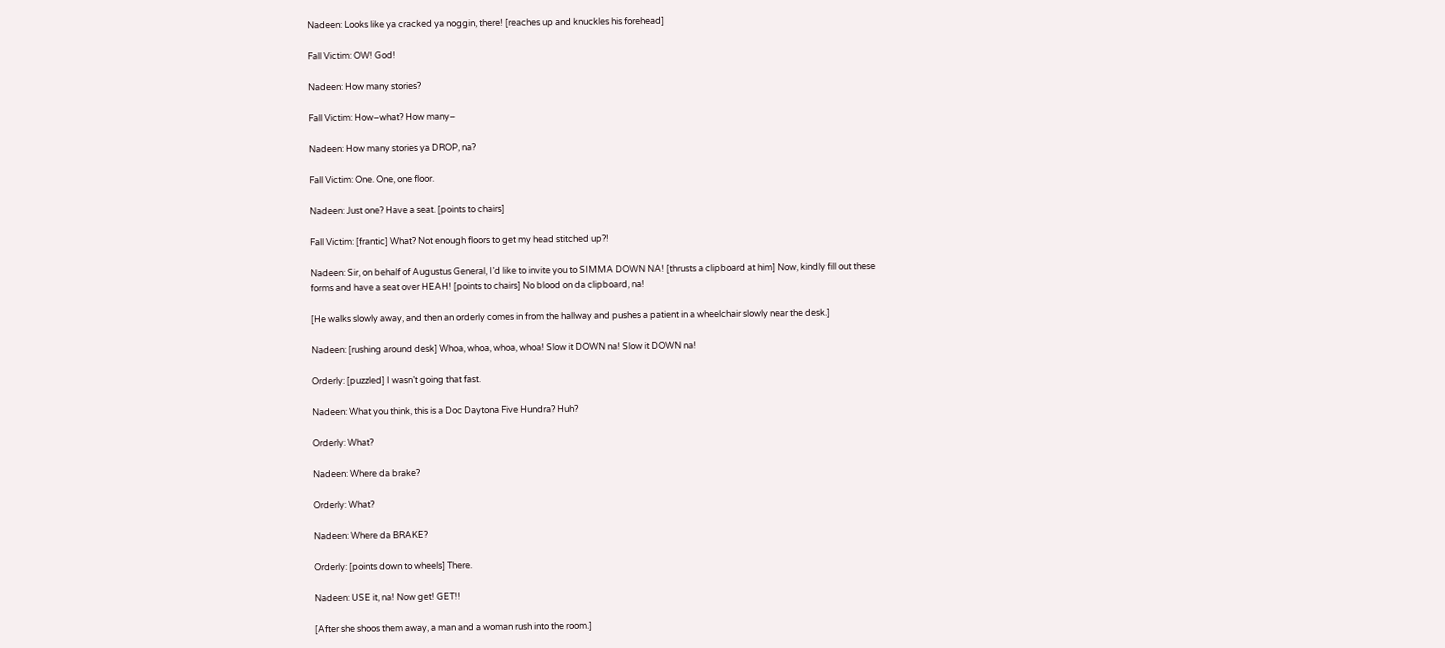Nadeen: Looks like ya cracked ya noggin, there! [reaches up and knuckles his forehead]

Fall Victim: OW! God!

Nadeen: How many stories?

Fall Victim: How–what? How many–

Nadeen: How many stories ya DROP, na?

Fall Victim: One. One, one floor.

Nadeen: Just one? Have a seat. [points to chairs]

Fall Victim: [frantic] What? Not enough floors to get my head stitched up?!

Nadeen: Sir, on behalf of Augustus General, I’d like to invite you to SIMMA DOWN NA! [thrusts a clipboard at him] Now, kindly fill out these forms and have a seat over HEAH! [points to chairs] No blood on da clipboard, na!

[He walks slowly away, and then an orderly comes in from the hallway and pushes a patient in a wheelchair slowly near the desk.]

Nadeen: [rushing around desk] Whoa, whoa, whoa, whoa! Slow it DOWN na! Slow it DOWN na!

Orderly: [puzzled] I wasn’t going that fast.

Nadeen: What you think, this is a Doc Daytona Five Hundra? Huh?

Orderly: What?

Nadeen: Where da brake?

Orderly: What?

Nadeen: Where da BRAKE?

Orderly: [points down to wheels] There.

Nadeen: USE it, na! Now get! GET!!

[After she shoos them away, a man and a woman rush into the room.]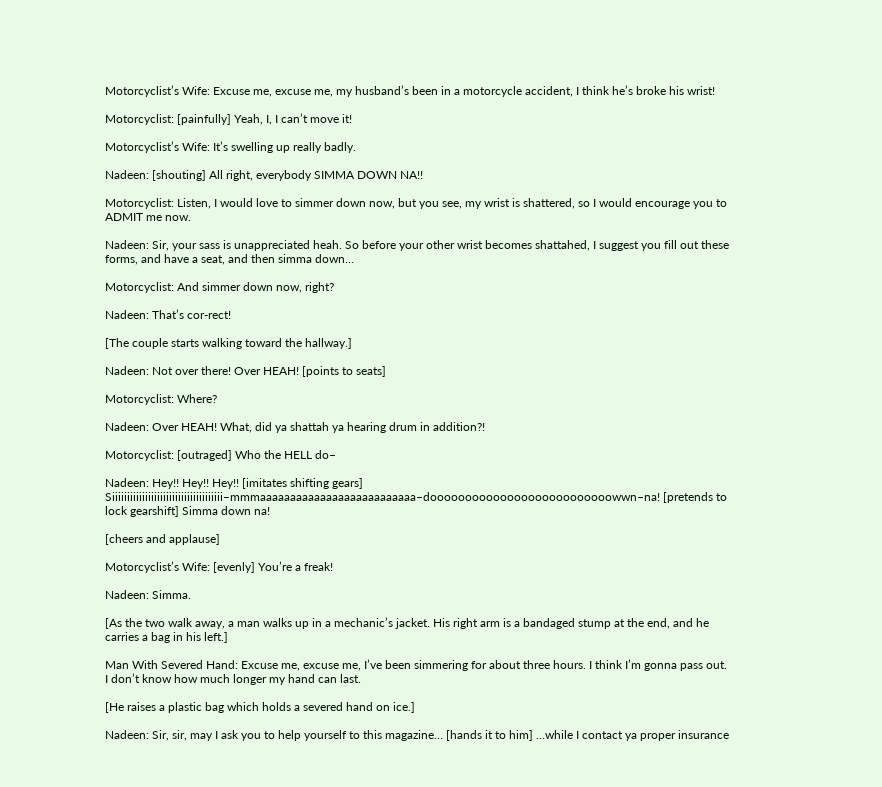Motorcyclist’s Wife: Excuse me, excuse me, my husband’s been in a motorcycle accident, I think he’s broke his wrist!

Motorcyclist: [painfully] Yeah, I, I can’t move it!

Motorcyclist’s Wife: It’s swelling up really badly.

Nadeen: [shouting] All right, everybody SIMMA DOWN NA!!

Motorcyclist: Listen, I would love to simmer down now, but you see, my wrist is shattered, so I would encourage you to ADMIT me now.

Nadeen: Sir, your sass is unappreciated heah. So before your other wrist becomes shattahed, I suggest you fill out these forms, and have a seat, and then simma down…

Motorcyclist: And simmer down now, right?

Nadeen: That’s cor-rect!

[The couple starts walking toward the hallway.]

Nadeen: Not over there! Over HEAH! [points to seats]

Motorcyclist: Where?

Nadeen: Over HEAH! What, did ya shattah ya hearing drum in addition?!

Motorcyclist: [outraged] Who the HELL do–

Nadeen: Hey!! Hey!! Hey!! [imitates shifting gears] Siiiiiiiiiiiiiiiiiiiiiiiiiiiiiiiiiiiii–mmmaaaaaaaaaaaaaaaaaaaaaaaaaa–doooooooooooooooooooooooooowwn–na! [pretends to lock gearshift] Simma down na!

[cheers and applause]

Motorcyclist’s Wife: [evenly] You’re a freak!

Nadeen: Simma.

[As the two walk away, a man walks up in a mechanic’s jacket. His right arm is a bandaged stump at the end, and he carries a bag in his left.]

Man With Severed Hand: Excuse me, excuse me, I’ve been simmering for about three hours. I think I’m gonna pass out. I don’t know how much longer my hand can last.

[He raises a plastic bag which holds a severed hand on ice.]

Nadeen: Sir, sir, may I ask you to help yourself to this magazine… [hands it to him] …while I contact ya proper insurance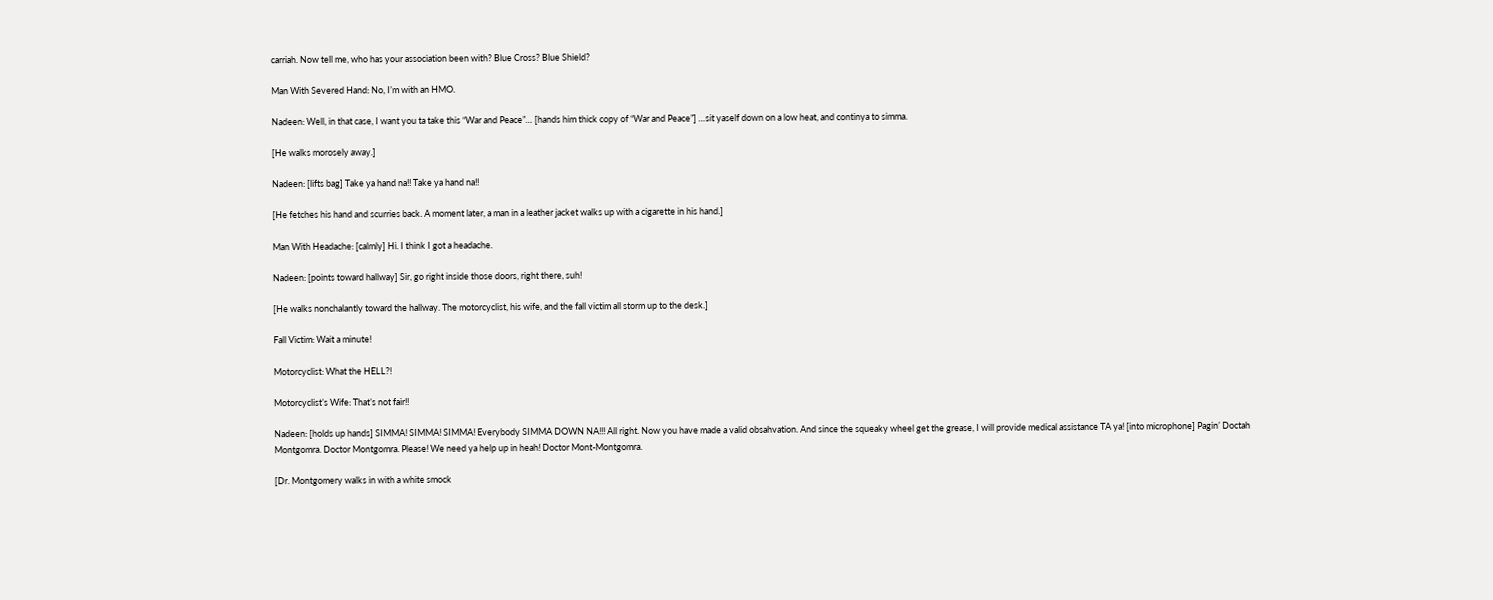carriah. Now tell me, who has your association been with? Blue Cross? Blue Shield?

Man With Severed Hand: No, I’m with an HMO.

Nadeen: Well, in that case, I want you ta take this “War and Peace”… [hands him thick copy of “War and Peace”] …sit yaself down on a low heat, and continya to simma.

[He walks morosely away.]

Nadeen: [lifts bag] Take ya hand na!! Take ya hand na!!

[He fetches his hand and scurries back. A moment later, a man in a leather jacket walks up with a cigarette in his hand.]

Man With Headache: [calmly] Hi. I think I got a headache.

Nadeen: [points toward hallway] Sir, go right inside those doors, right there, suh!

[He walks nonchalantly toward the hallway. The motorcyclist, his wife, and the fall victim all storm up to the desk.]

Fall Victim: Wait a minute!

Motorcyclist: What the HELL?!

Motorcyclist’s Wife: That’s not fair!!

Nadeen: [holds up hands] SIMMA! SIMMA! SIMMA! Everybody SIMMA DOWN NA!!! All right. Now you have made a valid obsahvation. And since the squeaky wheel get the grease, I will provide medical assistance TA ya! [into microphone] Pagin’ Doctah Montgomra. Doctor Montgomra. Please! We need ya help up in heah! Doctor Mont-Montgomra.

[Dr. Montgomery walks in with a white smock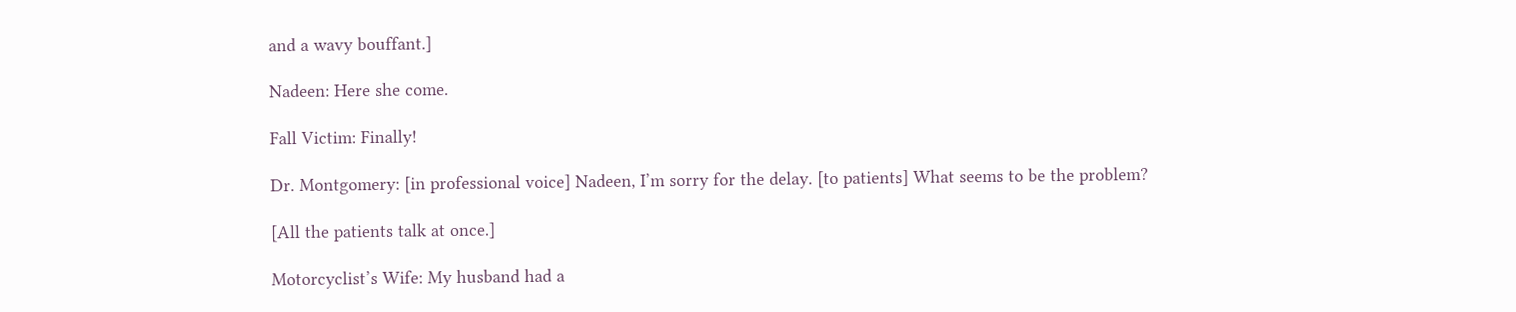and a wavy bouffant.]

Nadeen: Here she come.

Fall Victim: Finally!

Dr. Montgomery: [in professional voice] Nadeen, I’m sorry for the delay. [to patients] What seems to be the problem?

[All the patients talk at once.]

Motorcyclist’s Wife: My husband had a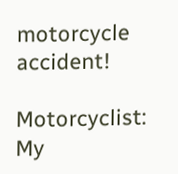motorcycle accident!

Motorcyclist: My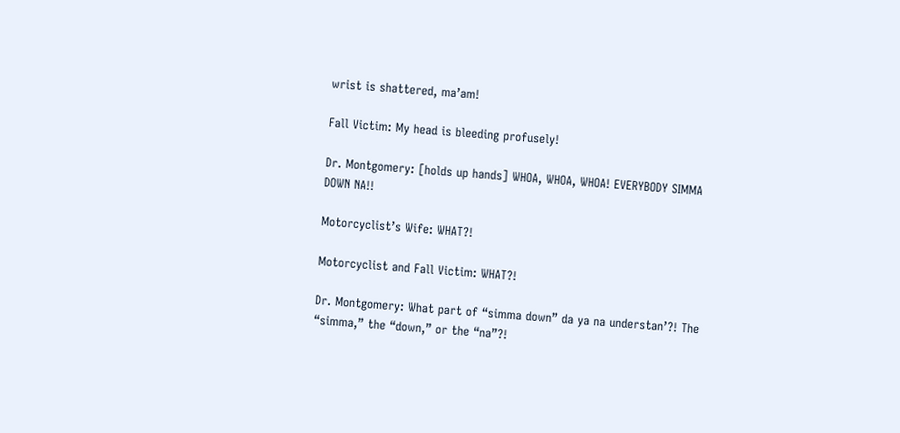wrist is shattered, ma’am!

Fall Victim: My head is bleeding profusely!

Dr. Montgomery: [holds up hands] WHOA, WHOA, WHOA! EVERYBODY SIMMA DOWN NA!!

Motorcyclist’s Wife: WHAT?!

Motorcyclist and Fall Victim: WHAT?!

Dr. Montgomery: What part of “simma down” da ya na understan’?! The “simma,” the “down,” or the “na”?!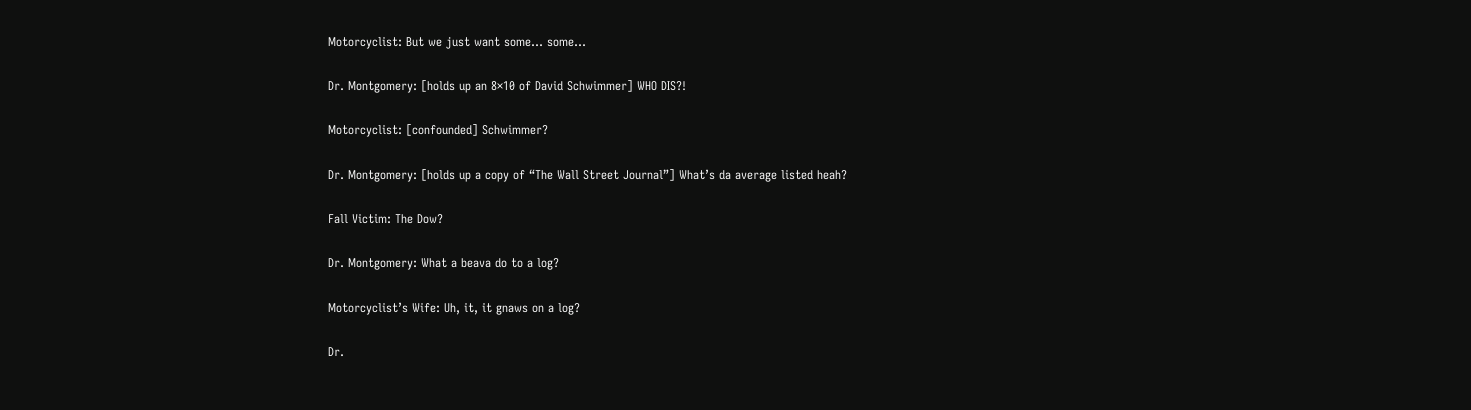Motorcyclist: But we just want some… some…

Dr. Montgomery: [holds up an 8×10 of David Schwimmer] WHO DIS?!

Motorcyclist: [confounded] Schwimmer?

Dr. Montgomery: [holds up a copy of “The Wall Street Journal”] What’s da average listed heah?

Fall Victim: The Dow?

Dr. Montgomery: What a beava do to a log?

Motorcyclist’s Wife: Uh, it, it gnaws on a log?

Dr.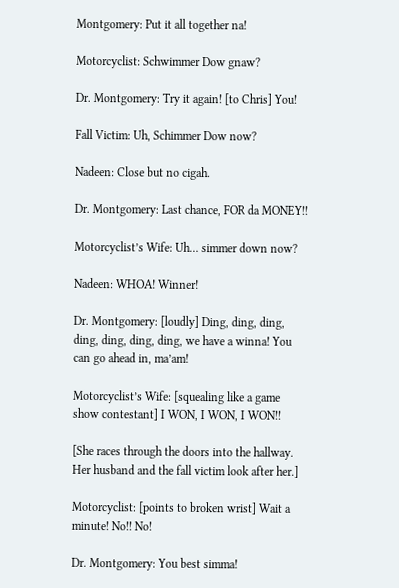Montgomery: Put it all together na!

Motorcyclist: Schwimmer Dow gnaw?

Dr. Montgomery: Try it again! [to Chris] You!

Fall Victim: Uh, Schimmer Dow now?

Nadeen: Close but no cigah.

Dr. Montgomery: Last chance, FOR da MONEY!!

Motorcyclist’s Wife: Uh… simmer down now?

Nadeen: WHOA! Winner!

Dr. Montgomery: [loudly] Ding, ding, ding, ding, ding, ding, ding, we have a winna! You can go ahead in, ma’am!

Motorcyclist’s Wife: [squealing like a game show contestant] I WON, I WON, I WON!!

[She races through the doors into the hallway. Her husband and the fall victim look after her.]

Motorcyclist: [points to broken wrist] Wait a minute! No!! No!

Dr. Montgomery: You best simma!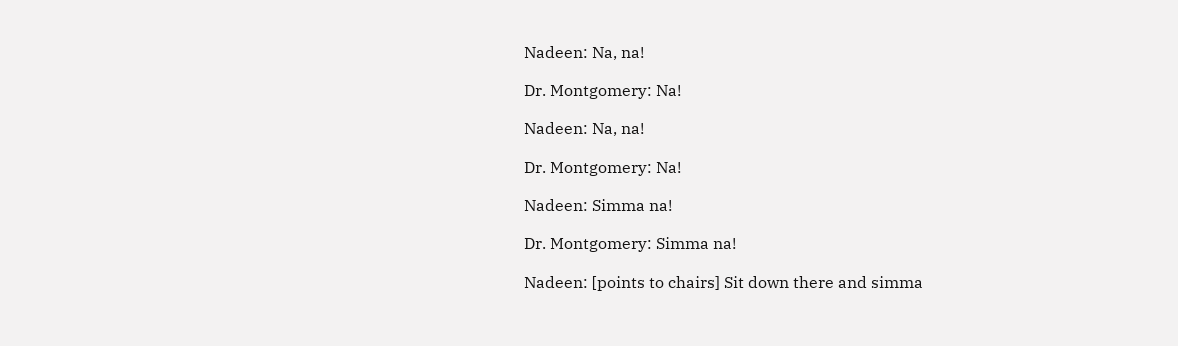Nadeen: Na, na!

Dr. Montgomery: Na!

Nadeen: Na, na!

Dr. Montgomery: Na!

Nadeen: Simma na!

Dr. Montgomery: Simma na!

Nadeen: [points to chairs] Sit down there and simma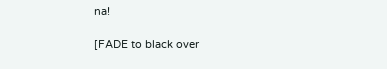na!

[FADE to black over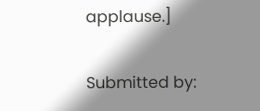applause.]

Submitted by: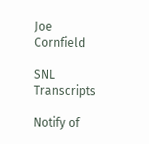Joe Cornfield

SNL Transcripts

Notify of